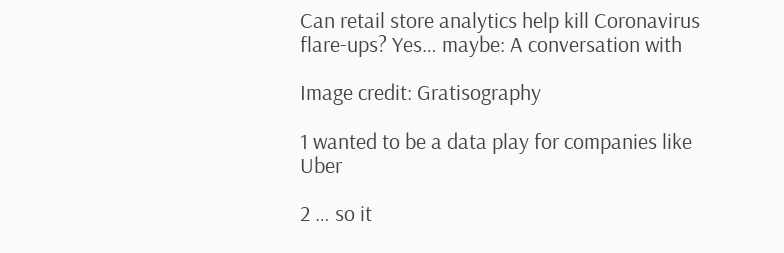Can retail store analytics help kill Coronavirus flare-ups? Yes… maybe: A conversation with

Image credit: Gratisography

1 wanted to be a data play for companies like Uber

2 … so it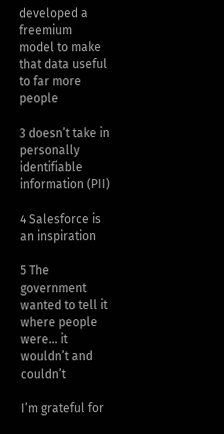developed a freemium model to make that data useful to far more people

3 doesn’t take in personally identifiable information (PII)

4 Salesforce is an inspiration

5 The government wanted to tell it where people were… it wouldn’t and couldn’t

I’m grateful for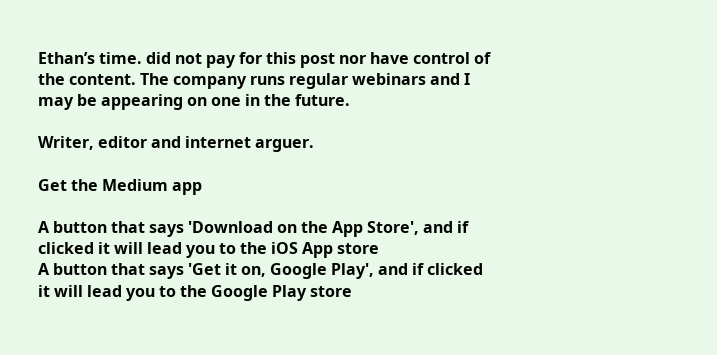Ethan’s time. did not pay for this post nor have control of the content. The company runs regular webinars and I may be appearing on one in the future.

Writer, editor and internet arguer.

Get the Medium app

A button that says 'Download on the App Store', and if clicked it will lead you to the iOS App store
A button that says 'Get it on, Google Play', and if clicked it will lead you to the Google Play store